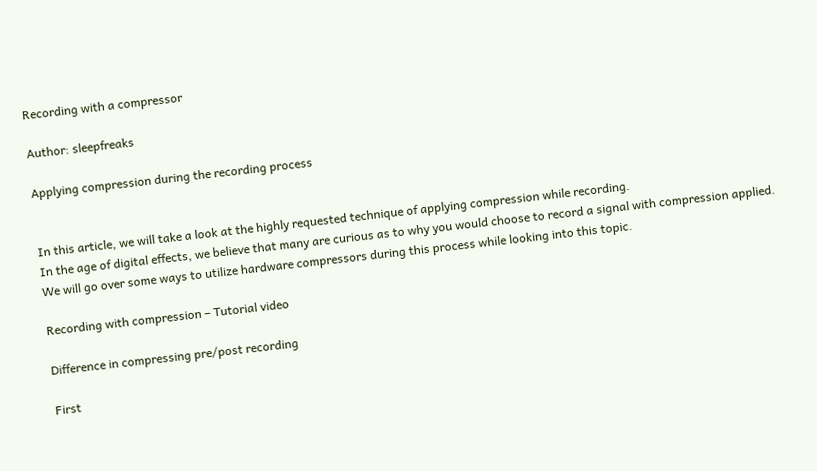Recording with a compressor

Author: sleepfreaks

Applying compression during the recording process


In this article, we will take a look at the highly requested technique of applying compression while recording.
In the age of digital effects, we believe that many are curious as to why you would choose to record a signal with compression applied.
We will go over some ways to utilize hardware compressors during this process while looking into this topic.

Recording with compression – Tutorial video

Difference in compressing pre/post recording

First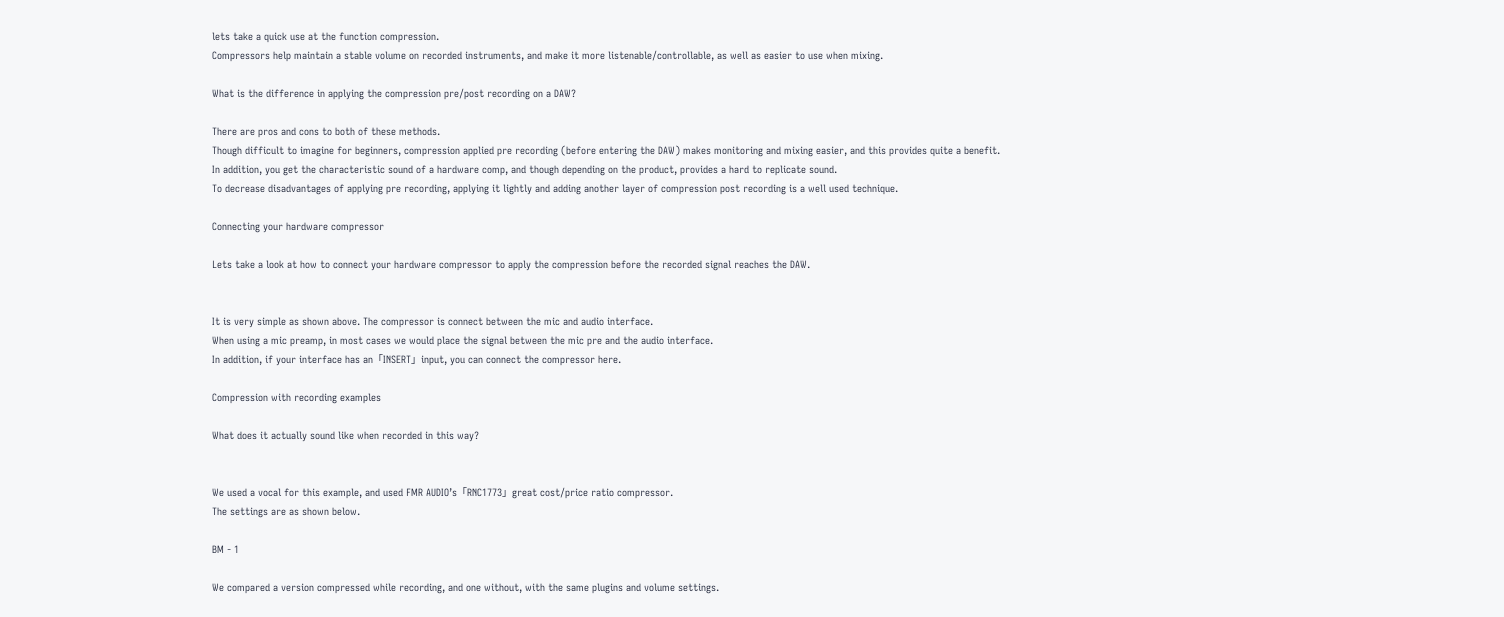lets take a quick use at the function compression.
Compressors help maintain a stable volume on recorded instruments, and make it more listenable/controllable, as well as easier to use when mixing.

What is the difference in applying the compression pre/post recording on a DAW?

There are pros and cons to both of these methods.
Though difficult to imagine for beginners, compression applied pre recording (before entering the DAW) makes monitoring and mixing easier, and this provides quite a benefit.
In addition, you get the characteristic sound of a hardware comp, and though depending on the product, provides a hard to replicate sound.
To decrease disadvantages of applying pre recording, applying it lightly and adding another layer of compression post recording is a well used technique.

Connecting your hardware compressor

Lets take a look at how to connect your hardware compressor to apply the compression before the recorded signal reaches the DAW.


It is very simple as shown above. The compressor is connect between the mic and audio interface.
When using a mic preamp, in most cases we would place the signal between the mic pre and the audio interface.
In addition, if your interface has an「INSERT」input, you can connect the compressor here.

Compression with recording examples

What does it actually sound like when recorded in this way?


We used a vocal for this example, and used FMR AUDIO’s「RNC1773」great cost/price ratio compressor.
The settings are as shown below.

BM - 1

We compared a version compressed while recording, and one without, with the same plugins and volume settings.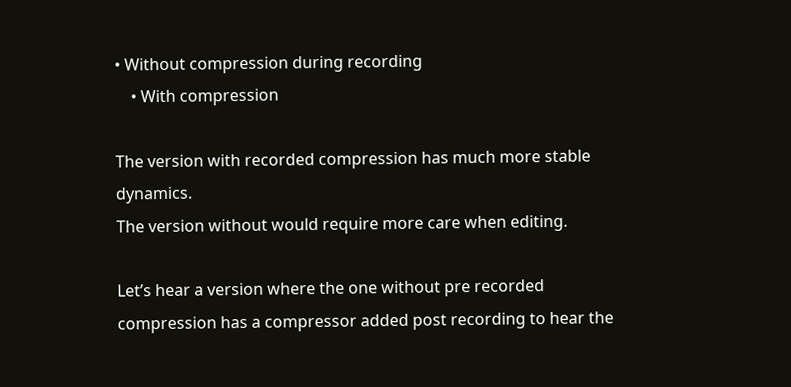• Without compression during recording
    • With compression

The version with recorded compression has much more stable dynamics.
The version without would require more care when editing.

Let’s hear a version where the one without pre recorded compression has a compressor added post recording to hear the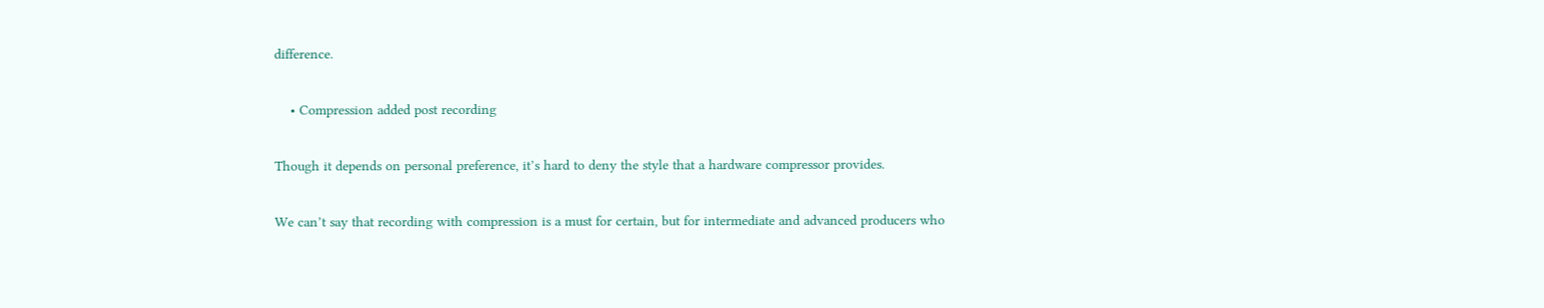difference.

    • Compression added post recording

Though it depends on personal preference, it’s hard to deny the style that a hardware compressor provides.

We can’t say that recording with compression is a must for certain, but for intermediate and advanced producers who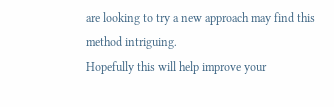are looking to try a new approach may find this method intriguing.
Hopefully this will help improve your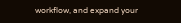workflow, and expand your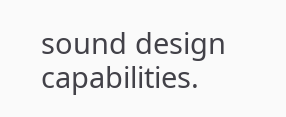sound design capabilities.